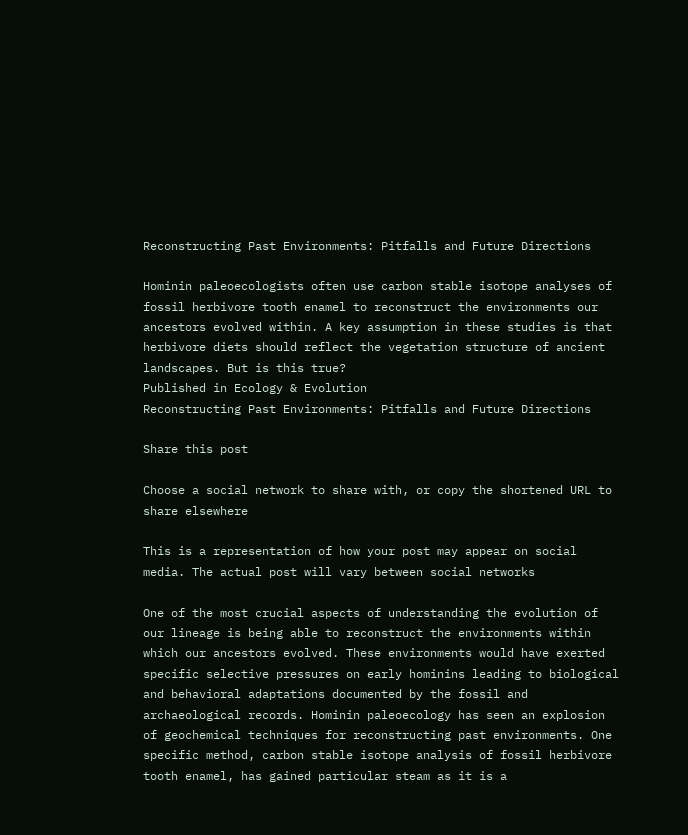Reconstructing Past Environments: Pitfalls and Future Directions

Hominin paleoecologists often use carbon stable isotope analyses of fossil herbivore tooth enamel to reconstruct the environments our ancestors evolved within. A key assumption in these studies is that herbivore diets should reflect the vegetation structure of ancient landscapes. But is this true?
Published in Ecology & Evolution
Reconstructing Past Environments: Pitfalls and Future Directions

Share this post

Choose a social network to share with, or copy the shortened URL to share elsewhere

This is a representation of how your post may appear on social media. The actual post will vary between social networks

One of the most crucial aspects of understanding the evolution of our lineage is being able to reconstruct the environments within which our ancestors evolved. These environments would have exerted specific selective pressures on early hominins leading to biological and behavioral adaptations documented by the fossil and archaeological records. Hominin paleoecology has seen an explosion of geochemical techniques for reconstructing past environments. One specific method, carbon stable isotope analysis of fossil herbivore tooth enamel, has gained particular steam as it is a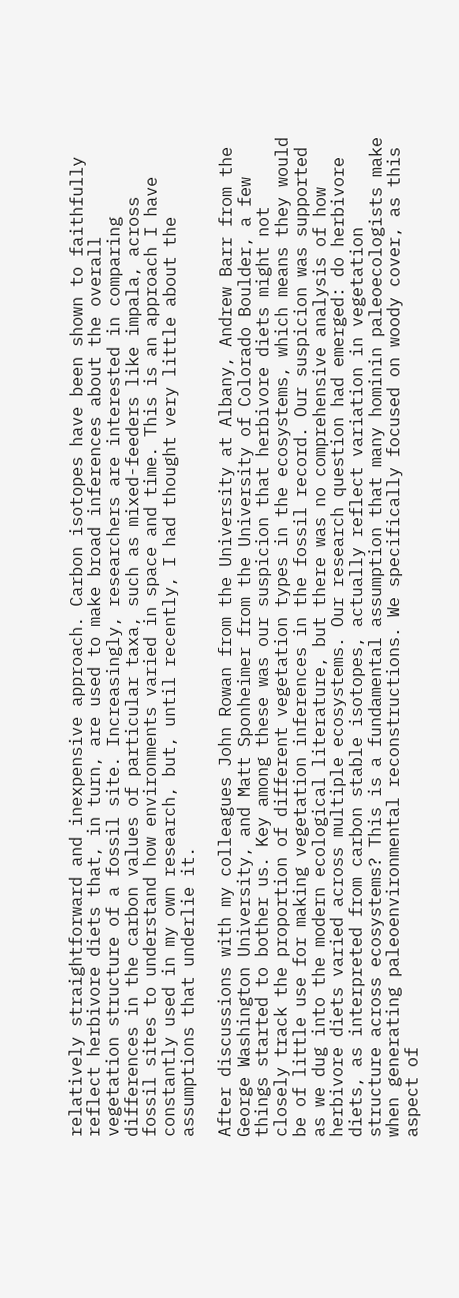relatively straightforward and inexpensive approach. Carbon isotopes have been shown to faithfully reflect herbivore diets that, in turn, are used to make broad inferences about the overall vegetation structure of a fossil site. Increasingly, researchers are interested in comparing differences in the carbon values of particular taxa, such as mixed-feeders like impala, across fossil sites to understand how environments varied in space and time. This is an approach I have constantly used in my own research, but, until recently, I had thought very little about the assumptions that underlie it.

After discussions with my colleagues John Rowan from the University at Albany, Andrew Barr from the George Washington University, and Matt Sponheimer from the University of Colorado Boulder, a few things started to bother us. Key among these was our suspicion that herbivore diets might not closely track the proportion of different vegetation types in the ecosystems, which means they would be of little use for making vegetation inferences in the fossil record. Our suspicion was supported as we dug into the modern ecological literature, but there was no comprehensive analysis of how herbivore diets varied across multiple ecosystems. Our research question had emerged: do herbivore diets, as interpreted from carbon stable isotopes, actually reflect variation in vegetation structure across ecosystems? This is a fundamental assumption that many hominin paleoecologists make when generating paleoenvironmental reconstructions. We specifically focused on woody cover, as this aspect of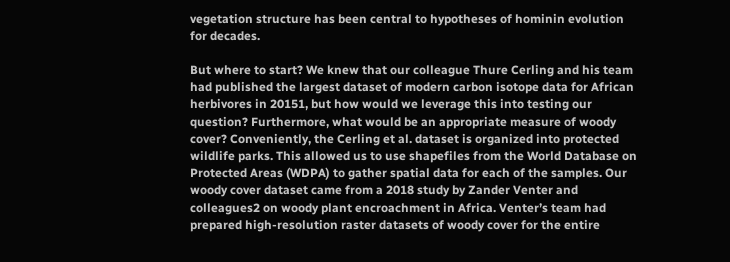vegetation structure has been central to hypotheses of hominin evolution for decades.

But where to start? We knew that our colleague Thure Cerling and his team had published the largest dataset of modern carbon isotope data for African herbivores in 20151, but how would we leverage this into testing our question? Furthermore, what would be an appropriate measure of woody cover? Conveniently, the Cerling et al. dataset is organized into protected wildlife parks. This allowed us to use shapefiles from the World Database on Protected Areas (WDPA) to gather spatial data for each of the samples. Our woody cover dataset came from a 2018 study by Zander Venter and colleagues2 on woody plant encroachment in Africa. Venter’s team had prepared high-resolution raster datasets of woody cover for the entire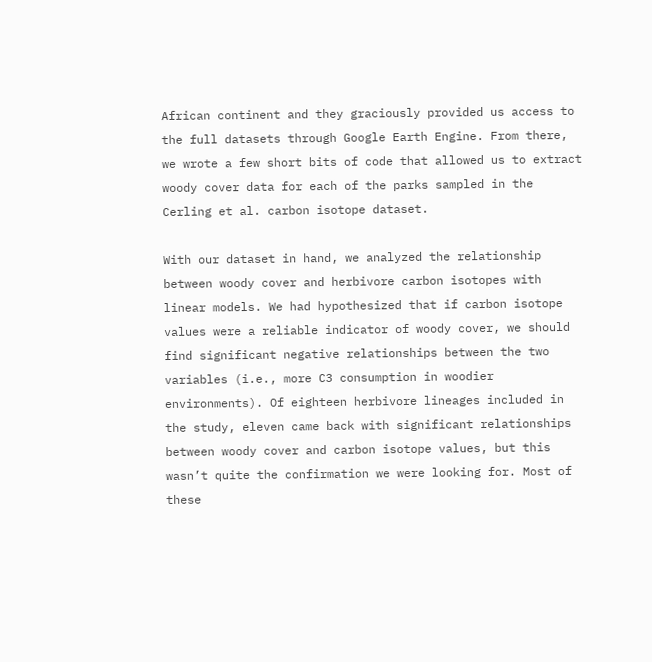African continent and they graciously provided us access to the full datasets through Google Earth Engine. From there, we wrote a few short bits of code that allowed us to extract woody cover data for each of the parks sampled in the Cerling et al. carbon isotope dataset.

With our dataset in hand, we analyzed the relationship between woody cover and herbivore carbon isotopes with linear models. We had hypothesized that if carbon isotope values were a reliable indicator of woody cover, we should find significant negative relationships between the two variables (i.e., more C3 consumption in woodier environments). Of eighteen herbivore lineages included in the study, eleven came back with significant relationships between woody cover and carbon isotope values, but this wasn’t quite the confirmation we were looking for. Most of these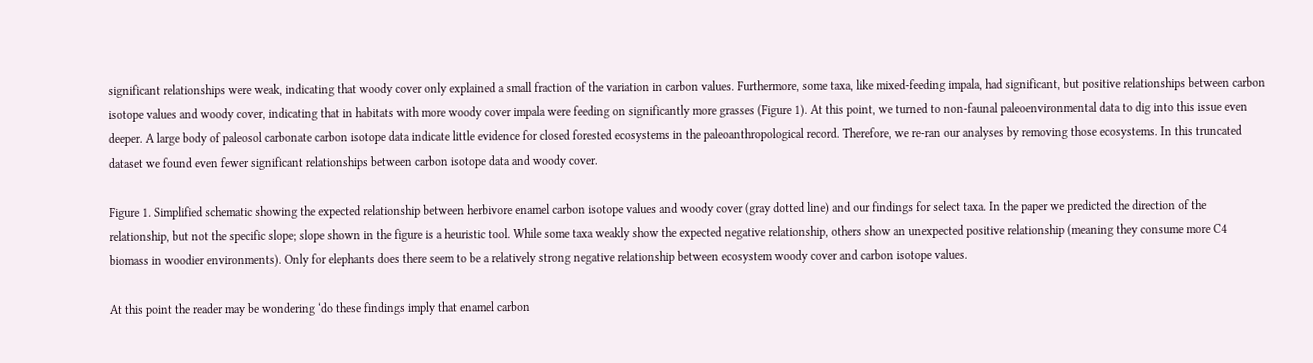significant relationships were weak, indicating that woody cover only explained a small fraction of the variation in carbon values. Furthermore, some taxa, like mixed-feeding impala, had significant, but positive relationships between carbon isotope values and woody cover, indicating that in habitats with more woody cover impala were feeding on significantly more grasses (Figure 1). At this point, we turned to non-faunal paleoenvironmental data to dig into this issue even deeper. A large body of paleosol carbonate carbon isotope data indicate little evidence for closed forested ecosystems in the paleoanthropological record. Therefore, we re-ran our analyses by removing those ecosystems. In this truncated dataset we found even fewer significant relationships between carbon isotope data and woody cover.

Figure 1. Simplified schematic showing the expected relationship between herbivore enamel carbon isotope values and woody cover (gray dotted line) and our findings for select taxa. In the paper we predicted the direction of the relationship, but not the specific slope; slope shown in the figure is a heuristic tool. While some taxa weakly show the expected negative relationship, others show an unexpected positive relationship (meaning they consume more C4 biomass in woodier environments). Only for elephants does there seem to be a relatively strong negative relationship between ecosystem woody cover and carbon isotope values.

At this point the reader may be wondering ‘do these findings imply that enamel carbon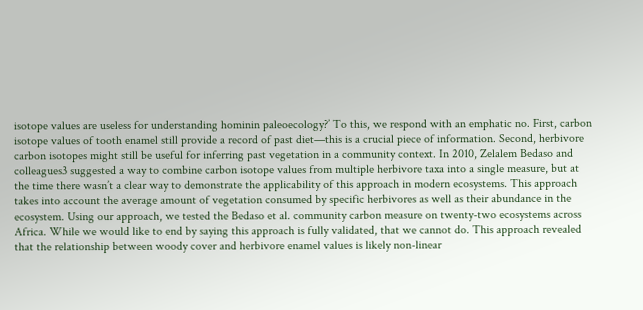isotope values are useless for understanding hominin paleoecology?’ To this, we respond with an emphatic no. First, carbon isotope values of tooth enamel still provide a record of past diet—this is a crucial piece of information. Second, herbivore carbon isotopes might still be useful for inferring past vegetation in a community context. In 2010, Zelalem Bedaso and colleagues3 suggested a way to combine carbon isotope values from multiple herbivore taxa into a single measure, but at the time there wasn’t a clear way to demonstrate the applicability of this approach in modern ecosystems. This approach takes into account the average amount of vegetation consumed by specific herbivores as well as their abundance in the ecosystem. Using our approach, we tested the Bedaso et al. community carbon measure on twenty-two ecosystems across Africa. While we would like to end by saying this approach is fully validated, that we cannot do. This approach revealed that the relationship between woody cover and herbivore enamel values is likely non-linear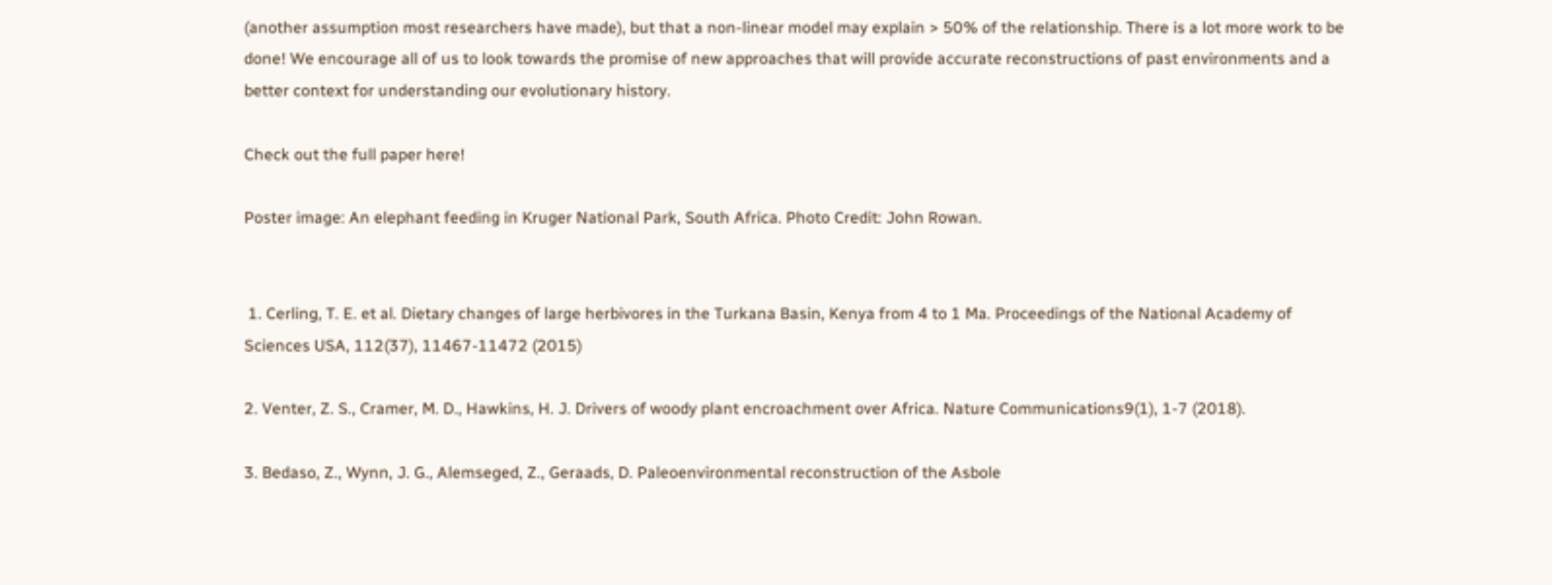(another assumption most researchers have made), but that a non-linear model may explain > 50% of the relationship. There is a lot more work to be done! We encourage all of us to look towards the promise of new approaches that will provide accurate reconstructions of past environments and a better context for understanding our evolutionary history.

Check out the full paper here!

Poster image: An elephant feeding in Kruger National Park, South Africa. Photo Credit: John Rowan.


 1. Cerling, T. E. et al. Dietary changes of large herbivores in the Turkana Basin, Kenya from 4 to 1 Ma. Proceedings of the National Academy of Sciences USA, 112(37), 11467-11472 (2015)

2. Venter, Z. S., Cramer, M. D., Hawkins, H. J. Drivers of woody plant encroachment over Africa. Nature Communications9(1), 1-7 (2018).

3. Bedaso, Z., Wynn, J. G., Alemseged, Z., Geraads, D. Paleoenvironmental reconstruction of the Asbole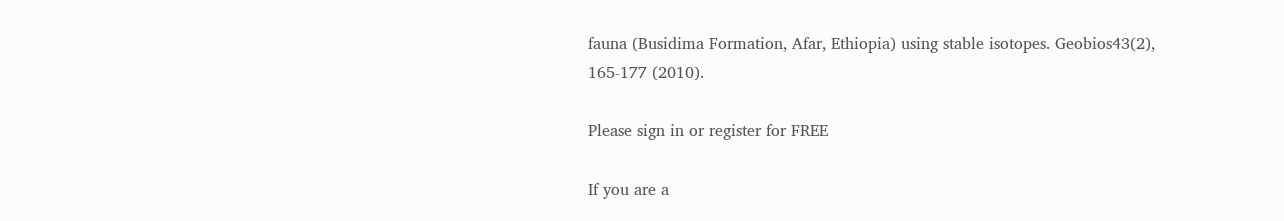fauna (Busidima Formation, Afar, Ethiopia) using stable isotopes. Geobios43(2), 165-177 (2010).

Please sign in or register for FREE

If you are a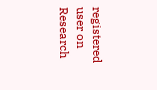registered user on Research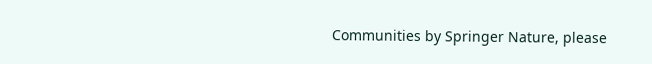Communities by Springer Nature, please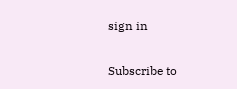sign in

Subscribe to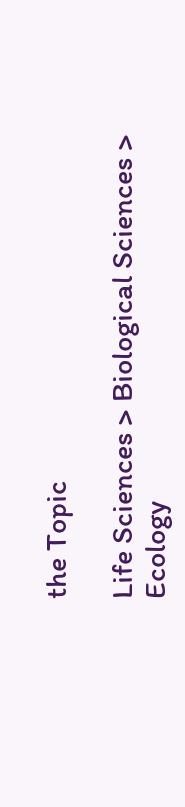the Topic

Life Sciences > Biological Sciences > Ecology